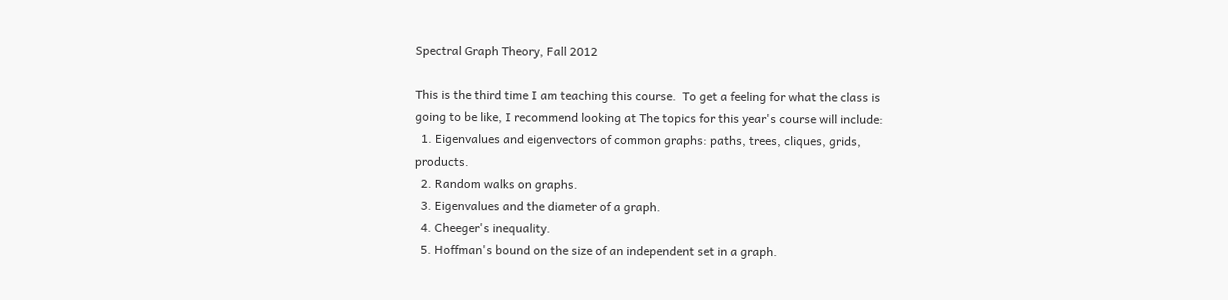Spectral Graph Theory, Fall 2012

This is the third time I am teaching this course.  To get a feeling for what the class is going to be like, I recommend looking at The topics for this year's course will include:
  1. Eigenvalues and eigenvectors of common graphs: paths, trees, cliques, grids, products.
  2. Random walks on graphs.
  3. Eigenvalues and the diameter of a graph.
  4. Cheeger's inequality.
  5. Hoffman's bound on the size of an independent set in a graph.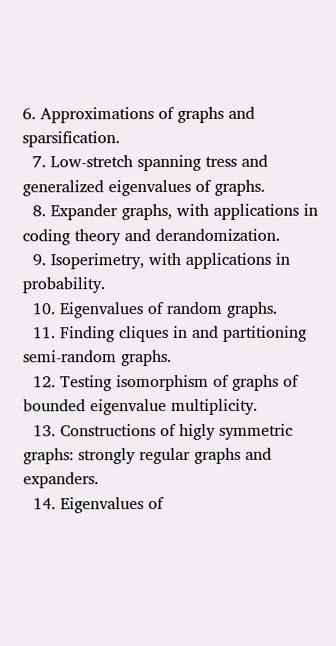6. Approximations of graphs and sparsification.
  7. Low-stretch spanning tress and generalized eigenvalues of graphs.
  8. Expander graphs, with applications in coding theory and derandomization.
  9. Isoperimetry, with applications in probability.
  10. Eigenvalues of random graphs.
  11. Finding cliques in and partitioning semi-random graphs.
  12. Testing isomorphism of graphs of bounded eigenvalue multiplicity.
  13. Constructions of higly symmetric graphs: strongly regular graphs and expanders.
  14. Eigenvalues of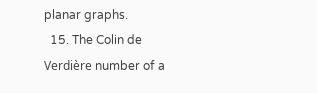planar graphs.
  15. The Colin de Verdière number of a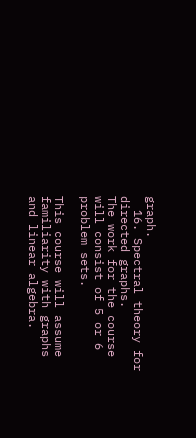graph.
  16. Spectral theory for directed graphs.
The work for the course will consist of 5 or 6 problem sets.

This course will assume familiarity with graphs and linear algebra.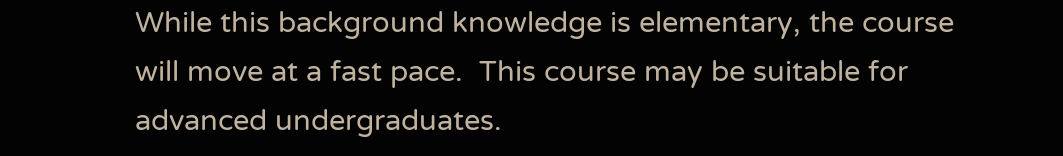While this background knowledge is elementary, the course will move at a fast pace.  This course may be suitable for advanced undergraduates.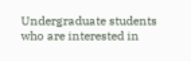Undergraduate students who are interested in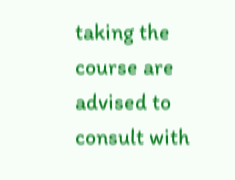taking the course are advised to consult with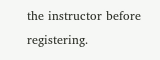the instructor before registering.